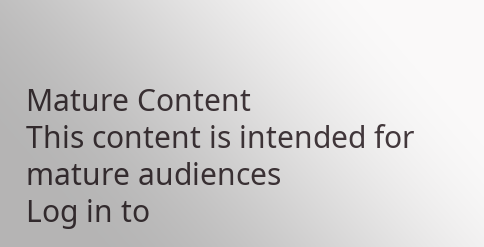Mature Content
This content is intended for mature audiences
Log in to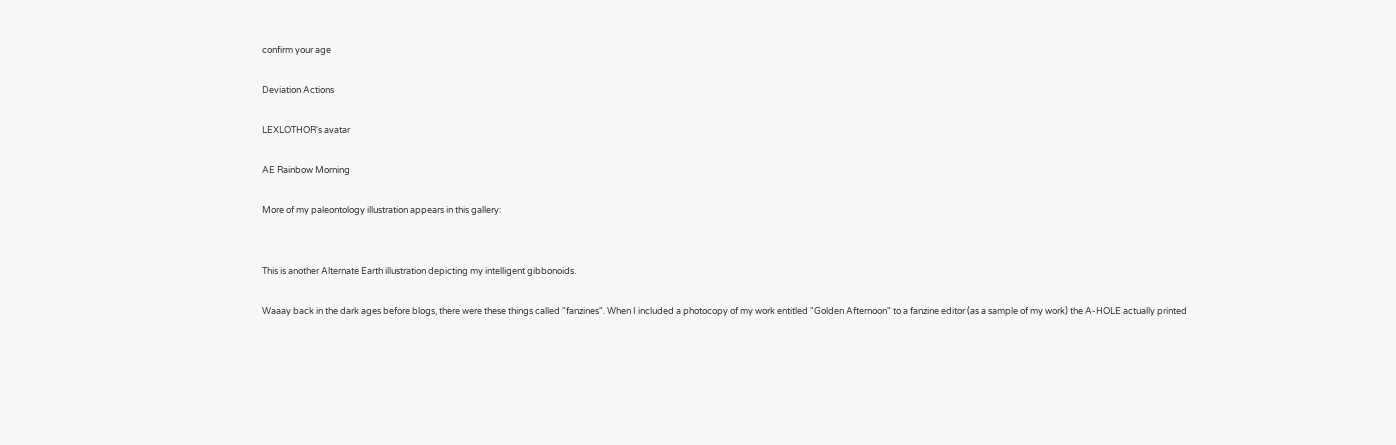confirm your age

Deviation Actions

LEXLOTHOR's avatar

AE Rainbow Morning

More of my paleontology illustration appears in this gallery:


This is another Alternate Earth illustration depicting my intelligent gibbonoids.

Waaay back in the dark ages before blogs, there were these things called "fanzines". When I included a photocopy of my work entitled "Golden Afternoon" to a fanzine editor (as a sample of my work) the A-HOLE actually printed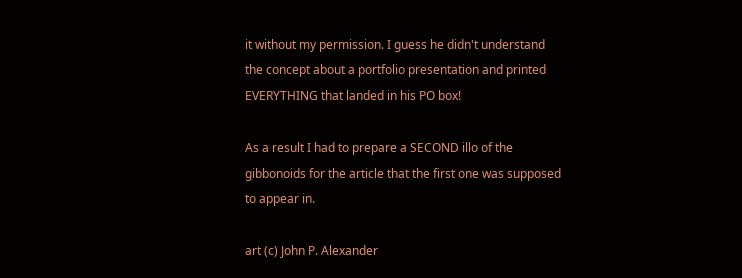it without my permission. I guess he didn't understand the concept about a portfolio presentation and printed EVERYTHING that landed in his PO box!

As a result I had to prepare a SECOND illo of the gibbonoids for the article that the first one was supposed to appear in.

art (c) John P. Alexander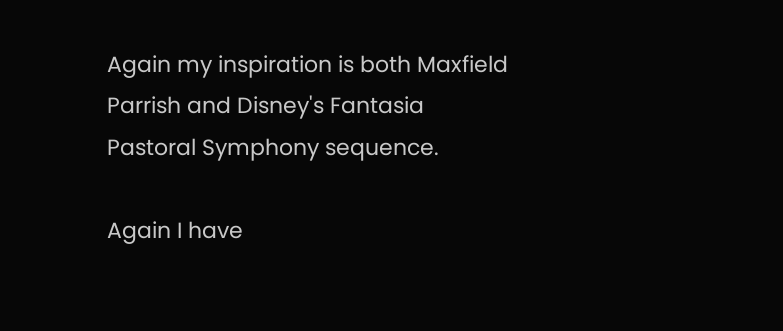Again my inspiration is both Maxfield Parrish and Disney's Fantasia Pastoral Symphony sequence.

Again I have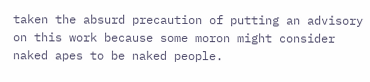taken the absurd precaution of putting an advisory on this work because some moron might consider naked apes to be naked people.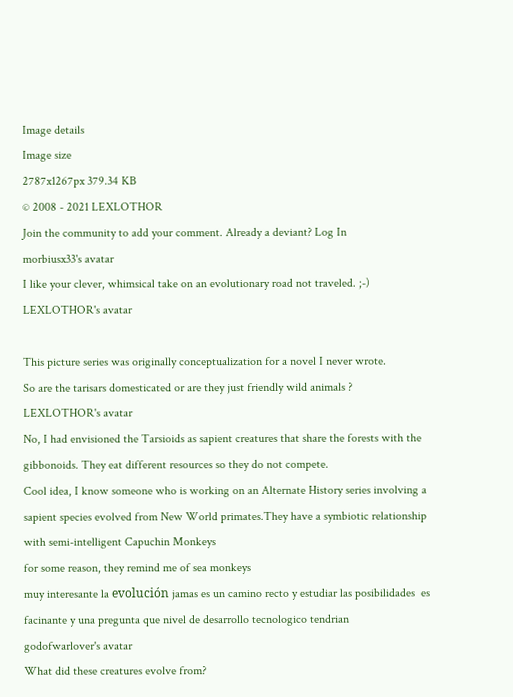Image details
Image size
2787x1267px 379.34 KB
© 2008 - 2021 LEXLOTHOR
Join the community to add your comment. Already a deviant? Log In
morbiusx33's avatar
I like your clever, whimsical take on an evolutionary road not traveled. ;-)
LEXLOTHOR's avatar

This picture series was originally conceptualization for a novel I never wrote.
So are the tarisars domesticated or are they just friendly wild animals ?
LEXLOTHOR's avatar
No, I had envisioned the Tarsioids as sapient creatures that share the forests with the gibbonoids. They eat different resources so they do not compete.
Cool idea, I know someone who is working on an Alternate History series involving a sapient species evolved from New World primates.They have a symbiotic relationship with semi-intelligent Capuchin Monkeys
for some reason, they remind me of sea monkeys
muy interesante la evolución jamas es un camino recto y estudiar las posibilidades  es facinante y una pregunta que nivel de desarrollo tecnologico tendrian
godofwarlover's avatar
What did these creatures evolve from?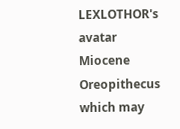LEXLOTHOR's avatar
Miocene Oreopithecus which may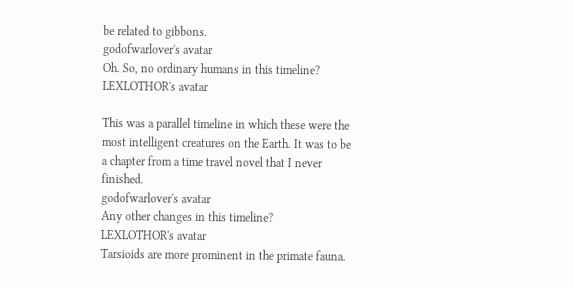be related to gibbons.
godofwarlover's avatar
Oh. So, no ordinary humans in this timeline?
LEXLOTHOR's avatar

This was a parallel timeline in which these were the most intelligent creatures on the Earth. It was to be a chapter from a time travel novel that I never finished.
godofwarlover's avatar
Any other changes in this timeline?
LEXLOTHOR's avatar
Tarsioids are more prominent in the primate fauna.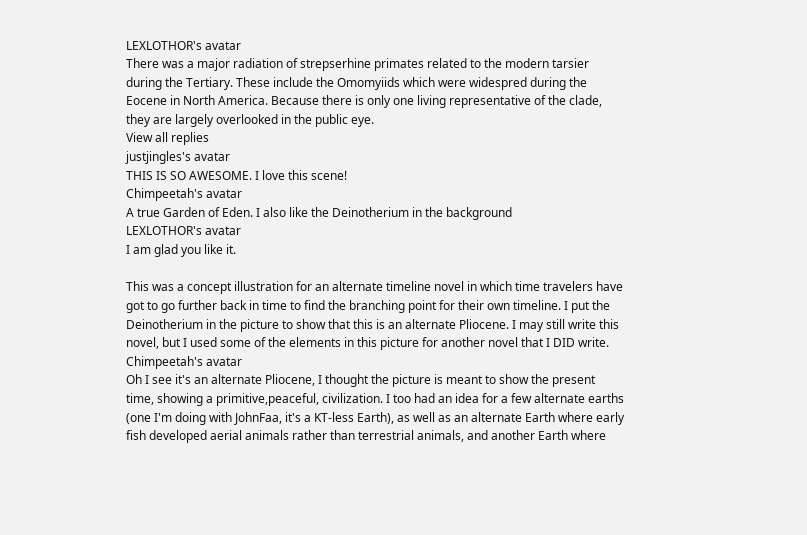LEXLOTHOR's avatar
There was a major radiation of strepserhine primates related to the modern tarsier during the Tertiary. These include the Omomyiids which were widespred during the Eocene in North America. Because there is only one living representative of the clade, they are largely overlooked in the public eye.
View all replies
justjingles's avatar
THIS IS SO AWESOME. I love this scene!
Chimpeetah's avatar
A true Garden of Eden. I also like the Deinotherium in the background
LEXLOTHOR's avatar
I am glad you like it.

This was a concept illustration for an alternate timeline novel in which time travelers have got to go further back in time to find the branching point for their own timeline. I put the Deinotherium in the picture to show that this is an alternate Pliocene. I may still write this novel, but I used some of the elements in this picture for another novel that I DID write.
Chimpeetah's avatar
Oh I see it's an alternate Pliocene, I thought the picture is meant to show the present time, showing a primitive,peaceful, civilization. I too had an idea for a few alternate earths (one I'm doing with JohnFaa, it's a KT-less Earth), as well as an alternate Earth where early fish developed aerial animals rather than terrestrial animals, and another Earth where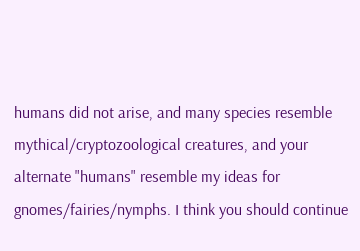humans did not arise, and many species resemble mythical/cryptozoological creatures, and your alternate "humans" resemble my ideas for gnomes/fairies/nymphs. I think you should continue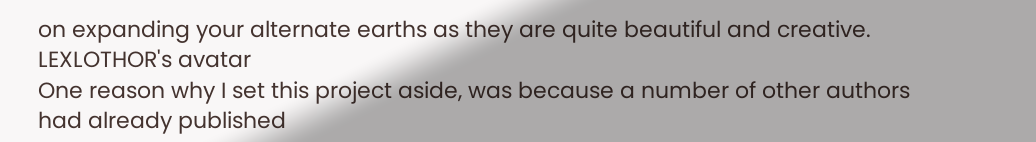on expanding your alternate earths as they are quite beautiful and creative.
LEXLOTHOR's avatar
One reason why I set this project aside, was because a number of other authors had already published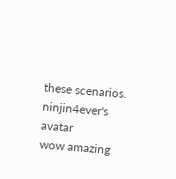these scenarios.
ninjin4ever's avatar
wow amazing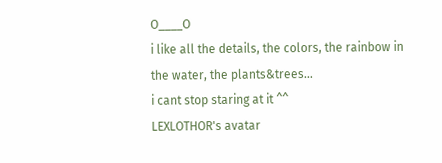O____O
i like all the details, the colors, the rainbow in the water, the plants&trees...
i cant stop staring at it ^^
LEXLOTHOR's avatar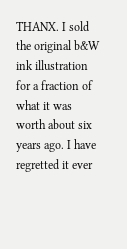THANX. I sold the original b&W ink illustration for a fraction of what it was worth about six years ago. I have regretted it ever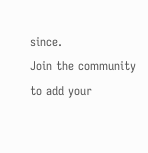since.
Join the community to add your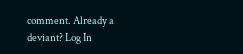comment. Already a deviant? Log In